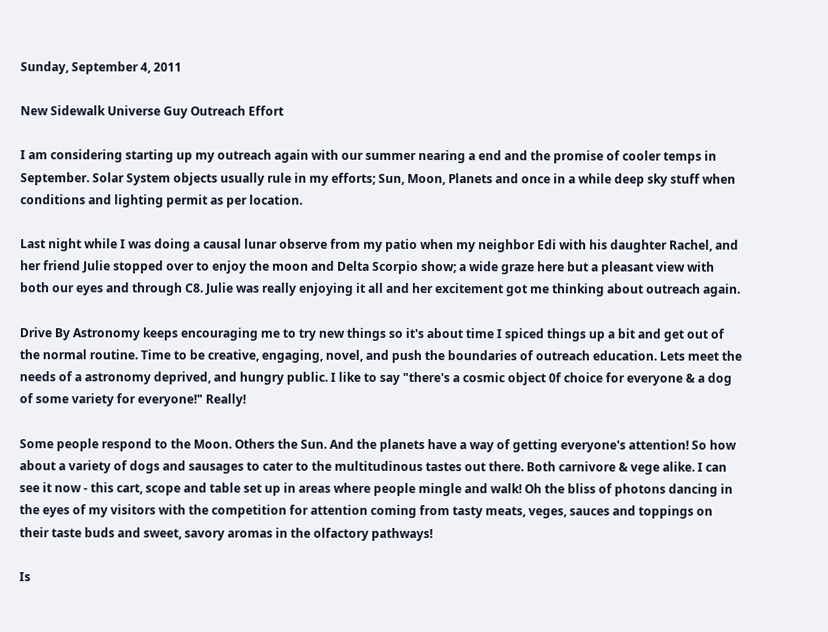Sunday, September 4, 2011

New Sidewalk Universe Guy Outreach Effort

I am considering starting up my outreach again with our summer nearing a end and the promise of cooler temps in September. Solar System objects usually rule in my efforts; Sun, Moon, Planets and once in a while deep sky stuff when conditions and lighting permit as per location.

Last night while I was doing a causal lunar observe from my patio when my neighbor Edi with his daughter Rachel, and her friend Julie stopped over to enjoy the moon and Delta Scorpio show; a wide graze here but a pleasant view with both our eyes and through C8. Julie was really enjoying it all and her excitement got me thinking about outreach again.

Drive By Astronomy keeps encouraging me to try new things so it's about time I spiced things up a bit and get out of the normal routine. Time to be creative, engaging, novel, and push the boundaries of outreach education. Lets meet the needs of a astronomy deprived, and hungry public. I like to say "there's a cosmic object 0f choice for everyone & a dog of some variety for everyone!" Really!

Some people respond to the Moon. Others the Sun. And the planets have a way of getting everyone's attention! So how about a variety of dogs and sausages to cater to the multitudinous tastes out there. Both carnivore & vege alike. I can see it now - this cart, scope and table set up in areas where people mingle and walk! Oh the bliss of photons dancing in the eyes of my visitors with the competition for attention coming from tasty meats, veges, sauces and toppings on their taste buds and sweet, savory aromas in the olfactory pathways!

Is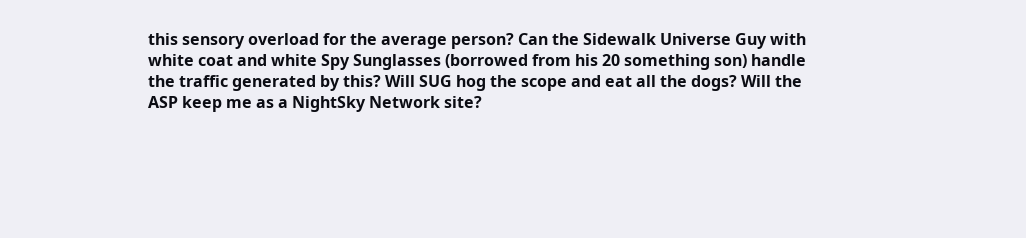this sensory overload for the average person? Can the Sidewalk Universe Guy with white coat and white Spy Sunglasses (borrowed from his 20 something son) handle the traffic generated by this? Will SUG hog the scope and eat all the dogs? Will the ASP keep me as a NightSky Network site?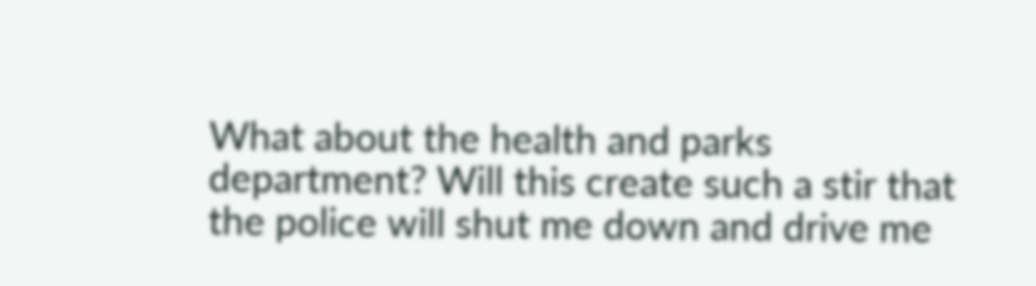What about the health and parks department? Will this create such a stir that the police will shut me down and drive me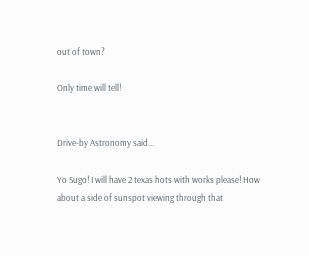out of town?

Only time will tell!


Drive-by Astronomy said...

Yo Sugo! I will have 2 texas hots with works please! How about a side of sunspot viewing through that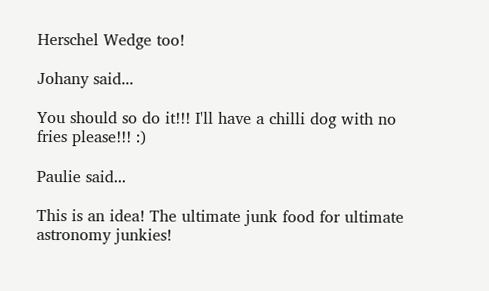Herschel Wedge too!

Johany said...

You should so do it!!! I'll have a chilli dog with no fries please!!! :)

Paulie said...

This is an idea! The ultimate junk food for ultimate astronomy junkies!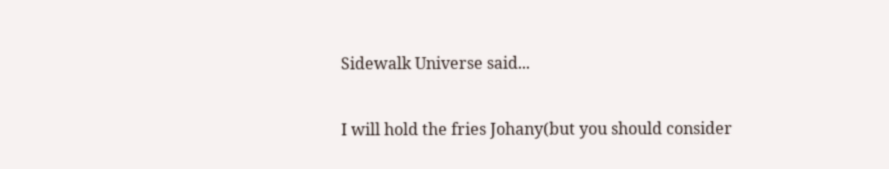Sidewalk Universe said...

I will hold the fries Johany(but you should consider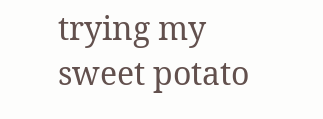trying my sweet potato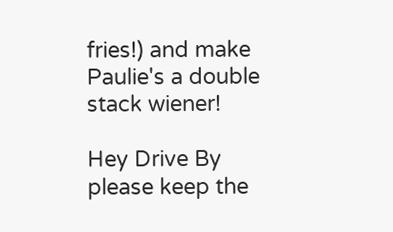fries!) and make Paulie's a double stack wiener!

Hey Drive By please keep the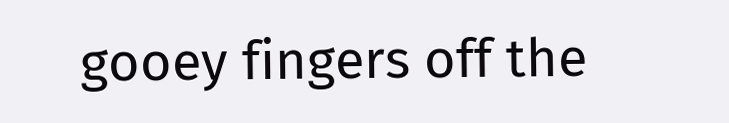gooey fingers off the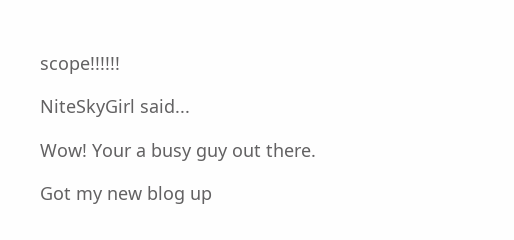scope!!!!!!

NiteSkyGirl said...

Wow! Your a busy guy out there.

Got my new blog up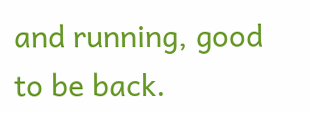and running, good to be back.